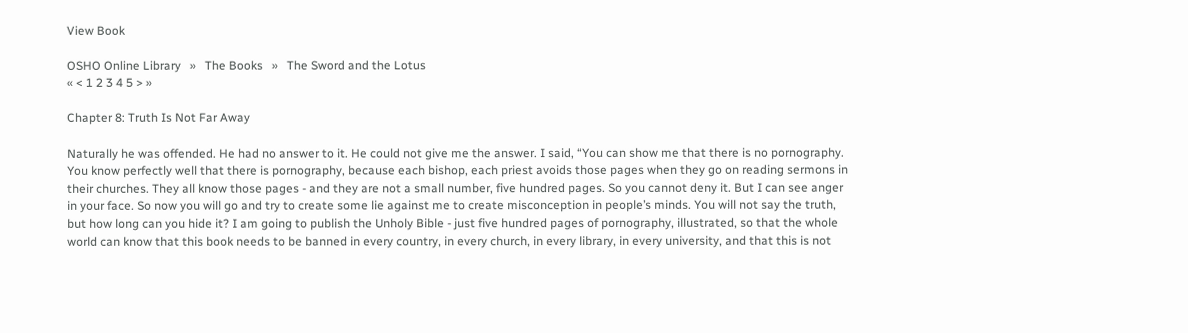View Book

OSHO Online Library   »   The Books   »   The Sword and the Lotus
« < 1 2 3 4 5 > »

Chapter 8: Truth Is Not Far Away

Naturally he was offended. He had no answer to it. He could not give me the answer. I said, “You can show me that there is no pornography. You know perfectly well that there is pornography, because each bishop, each priest avoids those pages when they go on reading sermons in their churches. They all know those pages - and they are not a small number, five hundred pages. So you cannot deny it. But I can see anger in your face. So now you will go and try to create some lie against me to create misconception in people’s minds. You will not say the truth, but how long can you hide it? I am going to publish the Unholy Bible - just five hundred pages of pornography, illustrated, so that the whole world can know that this book needs to be banned in every country, in every church, in every library, in every university, and that this is not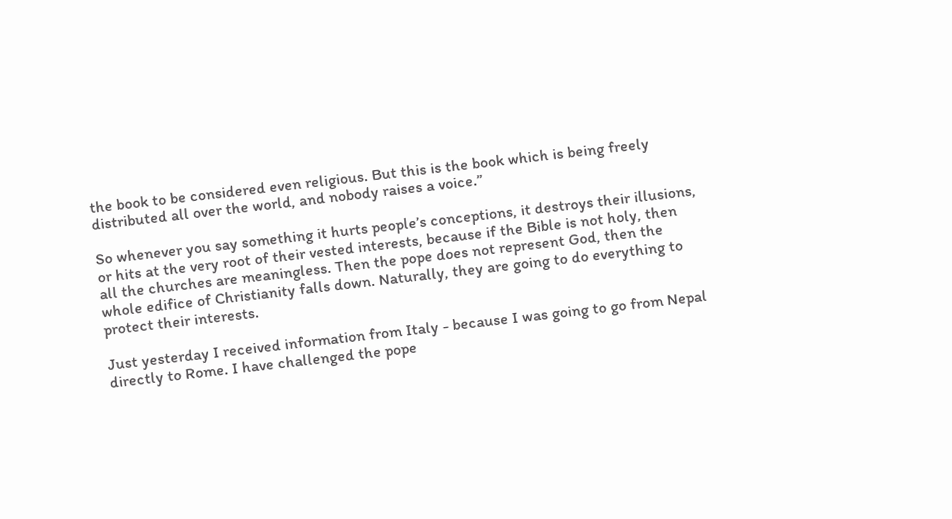the book to be considered even religious. But this is the book which is being freely distributed all over the world, and nobody raises a voice.”

So whenever you say something it hurts people’s conceptions, it destroys their illusions, or hits at the very root of their vested interests, because if the Bible is not holy, then all the churches are meaningless. Then the pope does not represent God, then the whole edifice of Christianity falls down. Naturally, they are going to do everything to protect their interests.

Just yesterday I received information from Italy - because I was going to go from Nepal directly to Rome. I have challenged the pope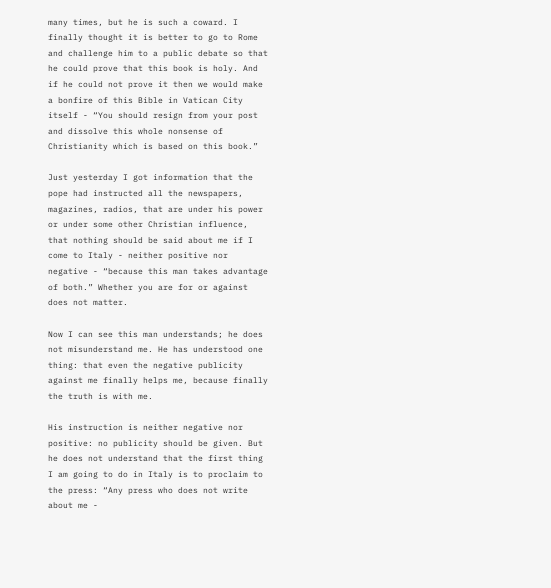many times, but he is such a coward. I finally thought it is better to go to Rome and challenge him to a public debate so that he could prove that this book is holy. And if he could not prove it then we would make a bonfire of this Bible in Vatican City itself - “You should resign from your post and dissolve this whole nonsense of Christianity which is based on this book.”

Just yesterday I got information that the pope had instructed all the newspapers, magazines, radios, that are under his power or under some other Christian influence, that nothing should be said about me if I come to Italy - neither positive nor negative - “because this man takes advantage of both.” Whether you are for or against does not matter.

Now I can see this man understands; he does not misunderstand me. He has understood one thing: that even the negative publicity against me finally helps me, because finally the truth is with me.

His instruction is neither negative nor positive: no publicity should be given. But he does not understand that the first thing I am going to do in Italy is to proclaim to the press: “Any press who does not write about me -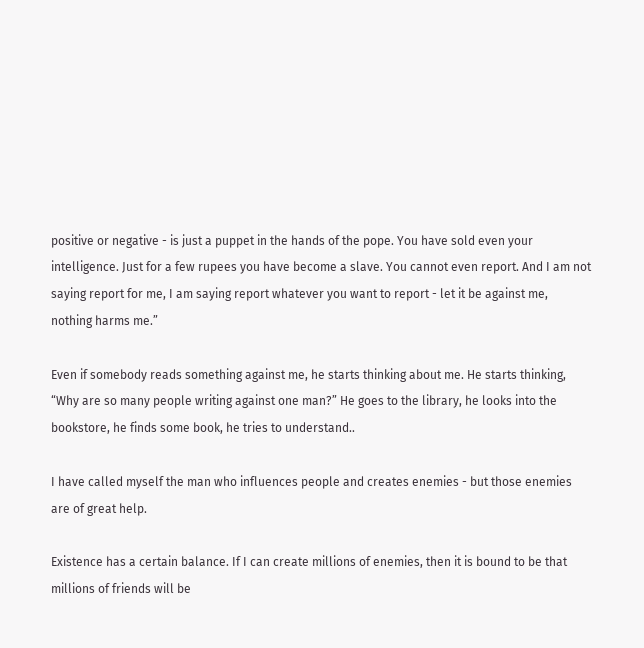positive or negative - is just a puppet in the hands of the pope. You have sold even your intelligence. Just for a few rupees you have become a slave. You cannot even report. And I am not saying report for me, I am saying report whatever you want to report - let it be against me, nothing harms me.”

Even if somebody reads something against me, he starts thinking about me. He starts thinking, “Why are so many people writing against one man?” He goes to the library, he looks into the bookstore, he finds some book, he tries to understand..

I have called myself the man who influences people and creates enemies - but those enemies are of great help.

Existence has a certain balance. If I can create millions of enemies, then it is bound to be that millions of friends will be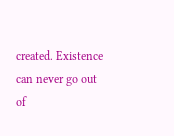created. Existence can never go out of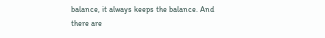balance, it always keeps the balance. And there are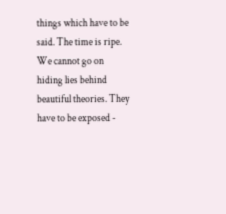things which have to be said. The time is ripe. We cannot go on hiding lies behind beautiful theories. They have to be exposed -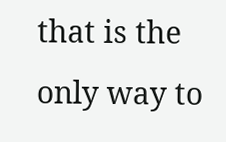that is the only way to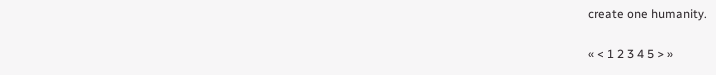create one humanity.

« < 1 2 3 4 5 > »